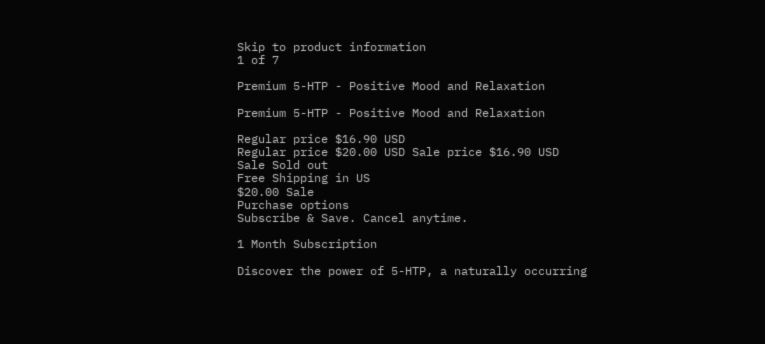Skip to product information
1 of 7

Premium 5-HTP - Positive Mood and Relaxation

Premium 5-HTP - Positive Mood and Relaxation

Regular price $16.90 USD
Regular price $20.00 USD Sale price $16.90 USD
Sale Sold out
Free Shipping in US
$20.00 Sale
Purchase options
Subscribe & Save. Cancel anytime.

1 Month Subscription

Discover the power of 5-HTP, a naturally occurring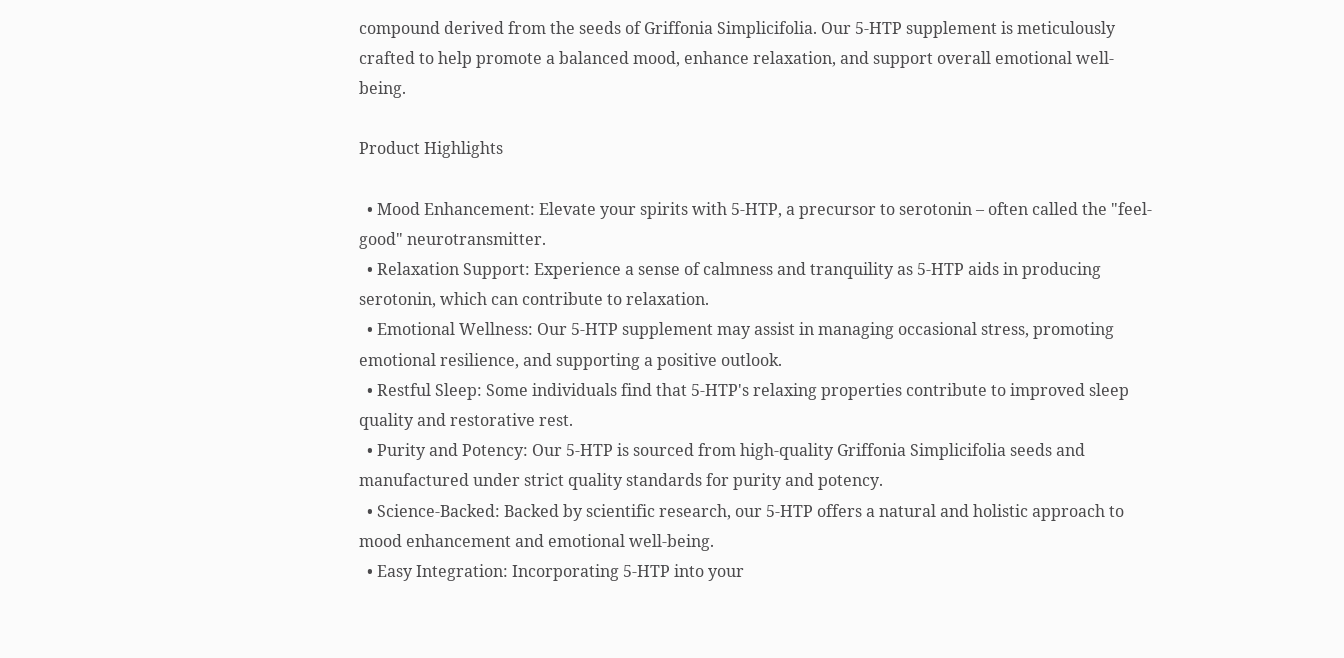compound derived from the seeds of Griffonia Simplicifolia. Our 5-HTP supplement is meticulously crafted to help promote a balanced mood, enhance relaxation, and support overall emotional well-being.

Product Highlights

  • Mood Enhancement: Elevate your spirits with 5-HTP, a precursor to serotonin – often called the "feel-good" neurotransmitter.
  • Relaxation Support: Experience a sense of calmness and tranquility as 5-HTP aids in producing serotonin, which can contribute to relaxation.
  • Emotional Wellness: Our 5-HTP supplement may assist in managing occasional stress, promoting emotional resilience, and supporting a positive outlook.
  • Restful Sleep: Some individuals find that 5-HTP's relaxing properties contribute to improved sleep quality and restorative rest.
  • Purity and Potency: Our 5-HTP is sourced from high-quality Griffonia Simplicifolia seeds and manufactured under strict quality standards for purity and potency.
  • Science-Backed: Backed by scientific research, our 5-HTP offers a natural and holistic approach to mood enhancement and emotional well-being.
  • Easy Integration: Incorporating 5-HTP into your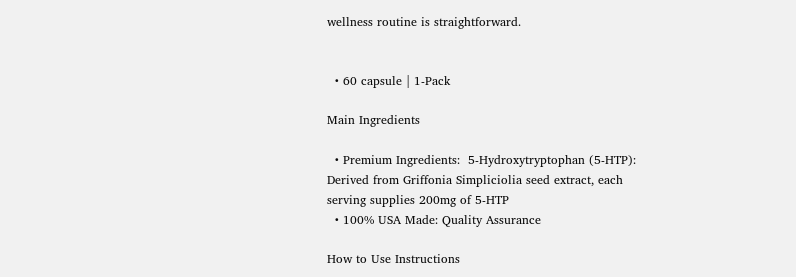wellness routine is straightforward.


  • 60 capsule | 1-Pack

Main Ingredients

  • Premium Ingredients:  5-Hydroxytryptophan (5-HTP): Derived from Griffonia Simpliciolia seed extract, each serving supplies 200mg of 5-HTP
  • 100% USA Made: Quality Assurance

How to Use Instructions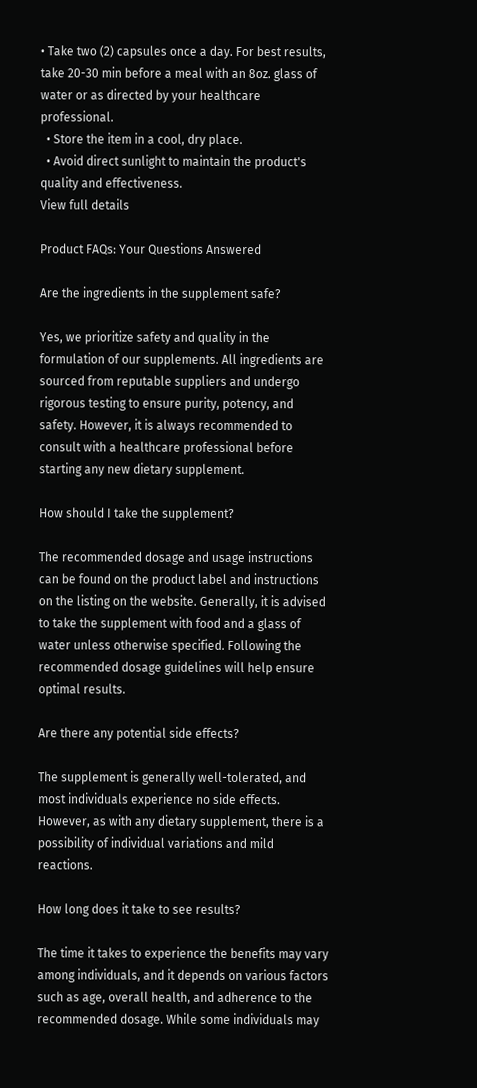• Take two (2) capsules once a day. For best results, take 20-30 min before a meal with an 8oz. glass of water or as directed by your healthcare professional.
  • Store the item in a cool, dry place.
  • Avoid direct sunlight to maintain the product's quality and effectiveness.
View full details

Product FAQs: Your Questions Answered

Are the ingredients in the supplement safe?

Yes, we prioritize safety and quality in the formulation of our supplements. All ingredients are sourced from reputable suppliers and undergo rigorous testing to ensure purity, potency, and safety. However, it is always recommended to consult with a healthcare professional before starting any new dietary supplement.

How should I take the supplement?

The recommended dosage and usage instructions can be found on the product label and instructions on the listing on the website. Generally, it is advised to take the supplement with food and a glass of water unless otherwise specified. Following the recommended dosage guidelines will help ensure optimal results.

Are there any potential side effects?

The supplement is generally well-tolerated, and most individuals experience no side effects. However, as with any dietary supplement, there is a possibility of individual variations and mild reactions.

How long does it take to see results?

The time it takes to experience the benefits may vary among individuals, and it depends on various factors such as age, overall health, and adherence to the recommended dosage. While some individuals may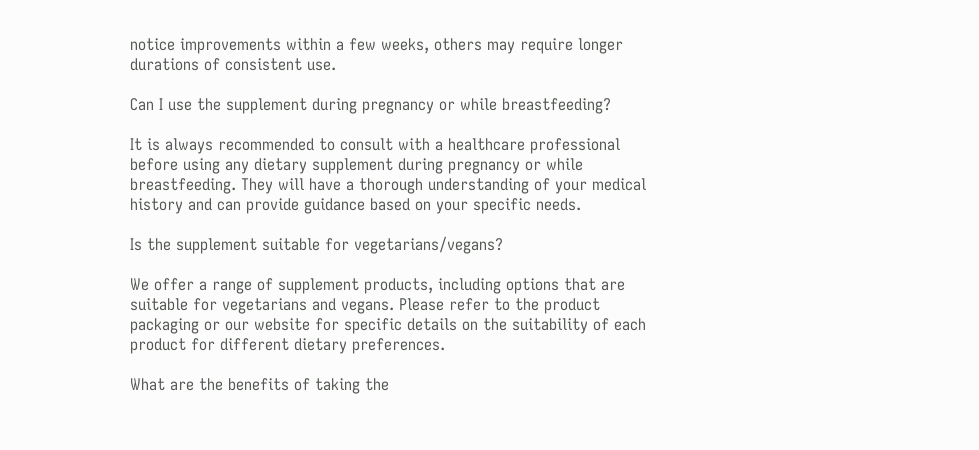notice improvements within a few weeks, others may require longer durations of consistent use.

Can I use the supplement during pregnancy or while breastfeeding?

It is always recommended to consult with a healthcare professional before using any dietary supplement during pregnancy or while breastfeeding. They will have a thorough understanding of your medical history and can provide guidance based on your specific needs.

Is the supplement suitable for vegetarians/vegans?

We offer a range of supplement products, including options that are suitable for vegetarians and vegans. Please refer to the product packaging or our website for specific details on the suitability of each product for different dietary preferences.

What are the benefits of taking the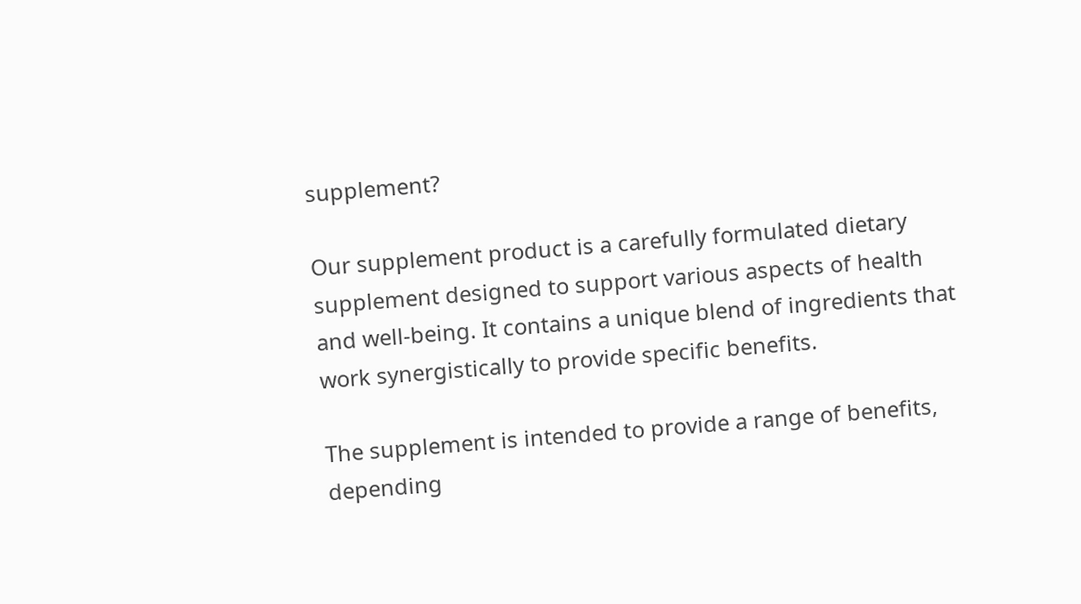supplement?

Our supplement product is a carefully formulated dietary supplement designed to support various aspects of health and well-being. It contains a unique blend of ingredients that work synergistically to provide specific benefits.

The supplement is intended to provide a range of benefits, depending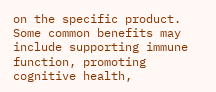on the specific product. Some common benefits may include supporting immune function, promoting cognitive health,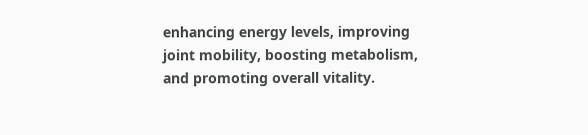enhancing energy levels, improving joint mobility, boosting metabolism, and promoting overall vitality.